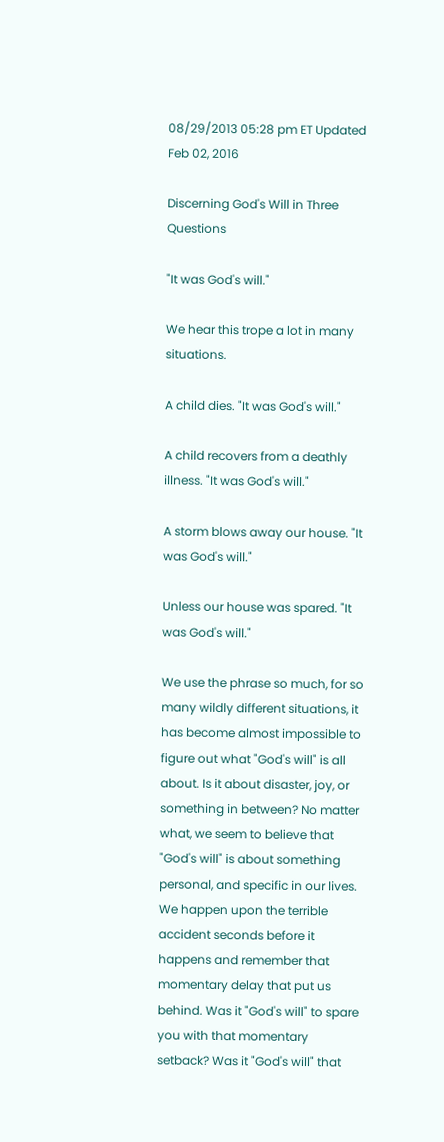08/29/2013 05:28 pm ET Updated Feb 02, 2016

Discerning God's Will in Three Questions

"It was God's will."

We hear this trope a lot in many situations.

A child dies. "It was God's will."

A child recovers from a deathly illness. "It was God's will."

A storm blows away our house. "It was God's will."

Unless our house was spared. "It was God's will."

We use the phrase so much, for so many wildly different situations, it has become almost impossible to figure out what "God's will" is all about. Is it about disaster, joy, or something in between? No matter what, we seem to believe that "God's will" is about something personal, and specific in our lives. We happen upon the terrible accident seconds before it happens and remember that momentary delay that put us behind. Was it "God's will" to spare you with that momentary setback? Was it "God's will" that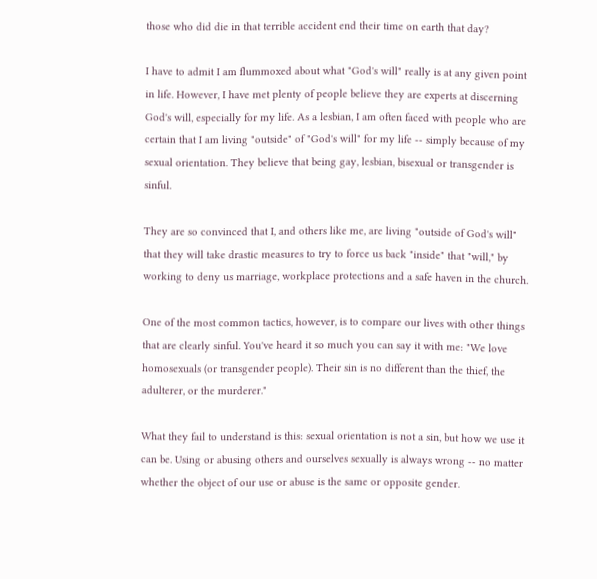those who did die in that terrible accident end their time on earth that day?

I have to admit I am flummoxed about what "God's will" really is at any given point in life. However, I have met plenty of people believe they are experts at discerning God's will, especially for my life. As a lesbian, I am often faced with people who are certain that I am living "outside" of "God's will" for my life -- simply because of my sexual orientation. They believe that being gay, lesbian, bisexual or transgender is sinful.

They are so convinced that I, and others like me, are living "outside of God's will" that they will take drastic measures to try to force us back "inside" that "will," by working to deny us marriage, workplace protections and a safe haven in the church.

One of the most common tactics, however, is to compare our lives with other things that are clearly sinful. You've heard it so much you can say it with me: "We love homosexuals (or transgender people). Their sin is no different than the thief, the adulterer, or the murderer."

What they fail to understand is this: sexual orientation is not a sin, but how we use it can be. Using or abusing others and ourselves sexually is always wrong -- no matter whether the object of our use or abuse is the same or opposite gender.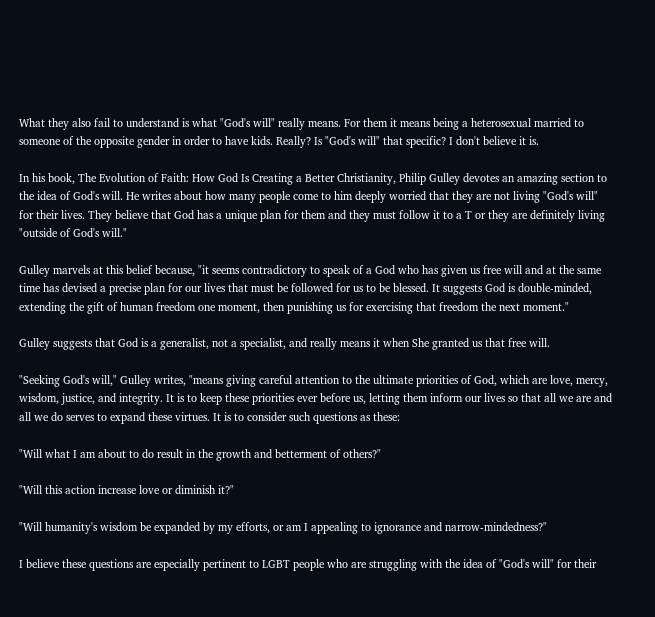What they also fail to understand is what "God's will" really means. For them it means being a heterosexual married to someone of the opposite gender in order to have kids. Really? Is "God's will" that specific? I don't believe it is.

In his book, The Evolution of Faith: How God Is Creating a Better Christianity, Philip Gulley devotes an amazing section to the idea of God's will. He writes about how many people come to him deeply worried that they are not living "God's will" for their lives. They believe that God has a unique plan for them and they must follow it to a T or they are definitely living "outside of God's will."

Gulley marvels at this belief because, "it seems contradictory to speak of a God who has given us free will and at the same time has devised a precise plan for our lives that must be followed for us to be blessed. It suggests God is double-minded, extending the gift of human freedom one moment, then punishing us for exercising that freedom the next moment."

Gulley suggests that God is a generalist, not a specialist, and really means it when She granted us that free will.

"Seeking God's will," Gulley writes, "means giving careful attention to the ultimate priorities of God, which are love, mercy, wisdom, justice, and integrity. It is to keep these priorities ever before us, letting them inform our lives so that all we are and all we do serves to expand these virtues. It is to consider such questions as these:

"Will what I am about to do result in the growth and betterment of others?"

"Will this action increase love or diminish it?"

"Will humanity's wisdom be expanded by my efforts, or am I appealing to ignorance and narrow-mindedness?"

I believe these questions are especially pertinent to LGBT people who are struggling with the idea of "God's will" for their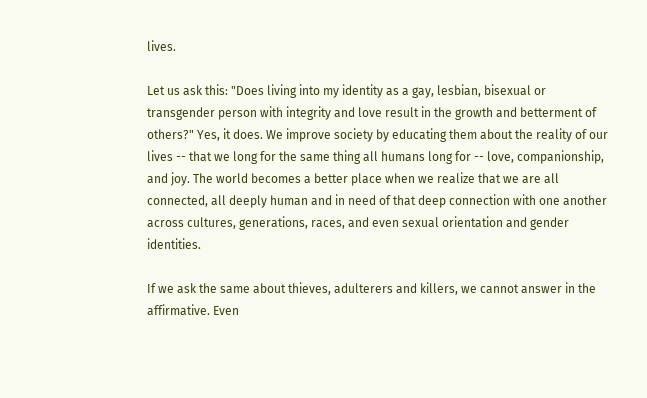lives.

Let us ask this: "Does living into my identity as a gay, lesbian, bisexual or transgender person with integrity and love result in the growth and betterment of others?" Yes, it does. We improve society by educating them about the reality of our lives -- that we long for the same thing all humans long for -- love, companionship, and joy. The world becomes a better place when we realize that we are all connected, all deeply human and in need of that deep connection with one another across cultures, generations, races, and even sexual orientation and gender identities.

If we ask the same about thieves, adulterers and killers, we cannot answer in the affirmative. Even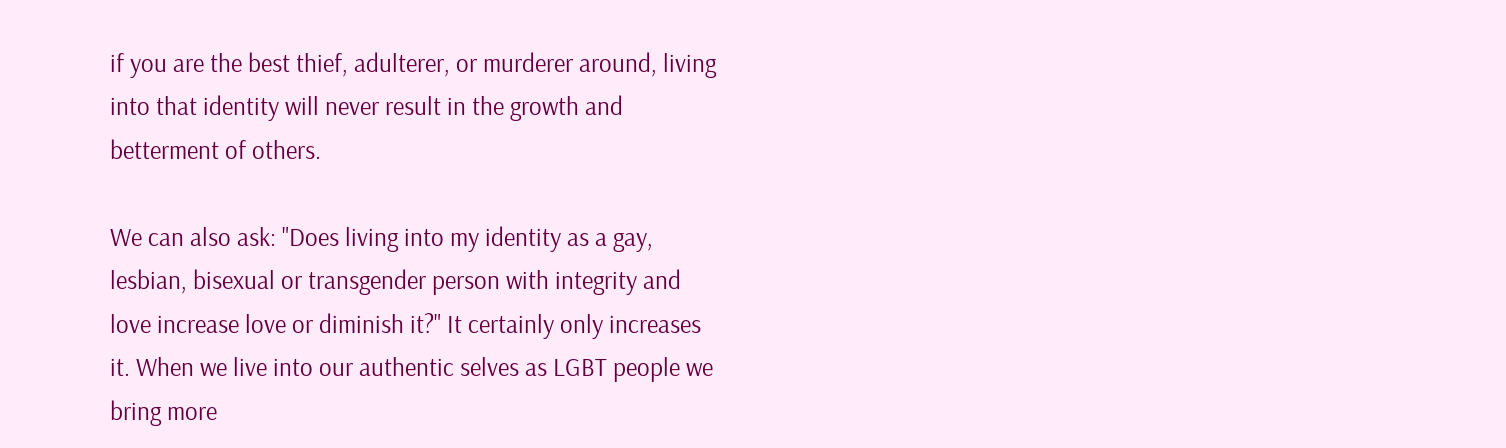if you are the best thief, adulterer, or murderer around, living into that identity will never result in the growth and betterment of others.

We can also ask: "Does living into my identity as a gay, lesbian, bisexual or transgender person with integrity and love increase love or diminish it?" It certainly only increases it. When we live into our authentic selves as LGBT people we bring more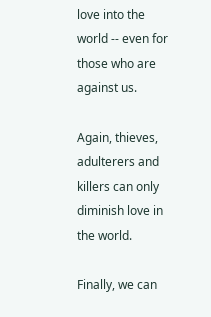love into the world -- even for those who are against us.

Again, thieves, adulterers and killers can only diminish love in the world.

Finally, we can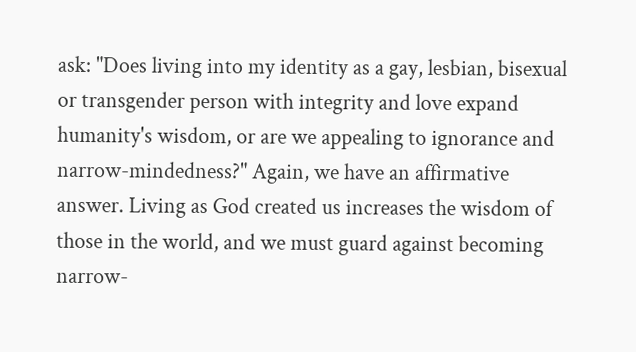ask: "Does living into my identity as a gay, lesbian, bisexual or transgender person with integrity and love expand humanity's wisdom, or are we appealing to ignorance and narrow-mindedness?" Again, we have an affirmative answer. Living as God created us increases the wisdom of those in the world, and we must guard against becoming narrow-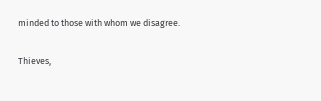minded to those with whom we disagree.

Thieves,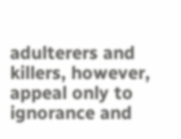adulterers and killers, however, appeal only to ignorance and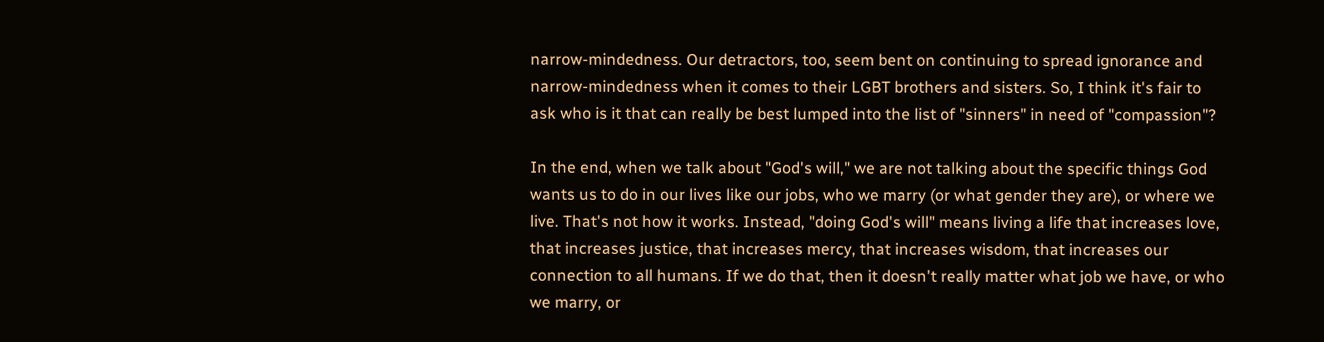narrow-mindedness. Our detractors, too, seem bent on continuing to spread ignorance and narrow-mindedness when it comes to their LGBT brothers and sisters. So, I think it's fair to ask who is it that can really be best lumped into the list of "sinners" in need of "compassion"?

In the end, when we talk about "God's will," we are not talking about the specific things God wants us to do in our lives like our jobs, who we marry (or what gender they are), or where we live. That's not how it works. Instead, "doing God's will" means living a life that increases love, that increases justice, that increases mercy, that increases wisdom, that increases our connection to all humans. If we do that, then it doesn't really matter what job we have, or who we marry, or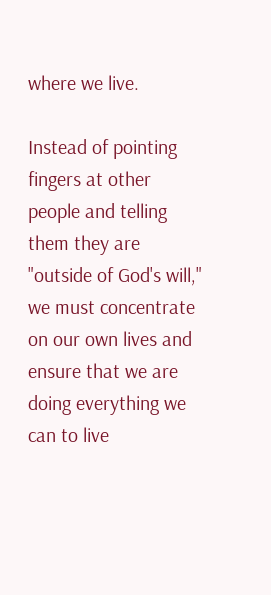where we live.

Instead of pointing fingers at other people and telling them they are "outside of God's will," we must concentrate on our own lives and ensure that we are doing everything we can to live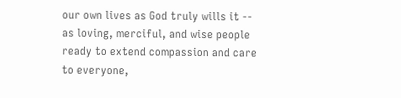our own lives as God truly wills it -- as loving, merciful, and wise people ready to extend compassion and care to everyone,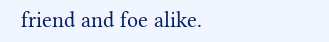friend and foe alike.